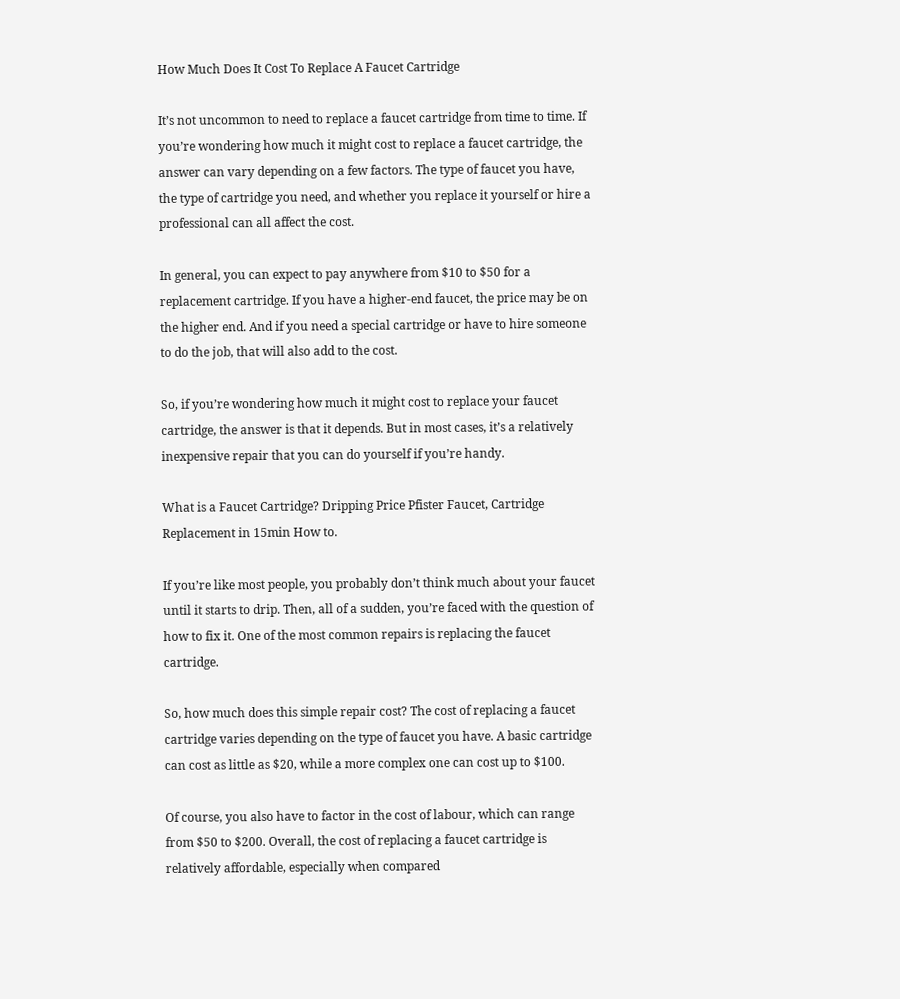How Much Does It Cost To Replace A Faucet Cartridge

It’s not uncommon to need to replace a faucet cartridge from time to time. If you’re wondering how much it might cost to replace a faucet cartridge, the answer can vary depending on a few factors. The type of faucet you have, the type of cartridge you need, and whether you replace it yourself or hire a professional can all affect the cost.

In general, you can expect to pay anywhere from $10 to $50 for a replacement cartridge. If you have a higher-end faucet, the price may be on the higher end. And if you need a special cartridge or have to hire someone to do the job, that will also add to the cost.

So, if you’re wondering how much it might cost to replace your faucet cartridge, the answer is that it depends. But in most cases, it’s a relatively inexpensive repair that you can do yourself if you’re handy.

What is a Faucet Cartridge? Dripping Price Pfister Faucet, Cartridge Replacement in 15min How to.

If you’re like most people, you probably don’t think much about your faucet until it starts to drip. Then, all of a sudden, you’re faced with the question of how to fix it. One of the most common repairs is replacing the faucet cartridge.

So, how much does this simple repair cost? The cost of replacing a faucet cartridge varies depending on the type of faucet you have. A basic cartridge can cost as little as $20, while a more complex one can cost up to $100.

Of course, you also have to factor in the cost of labour, which can range from $50 to $200. Overall, the cost of replacing a faucet cartridge is relatively affordable, especially when compared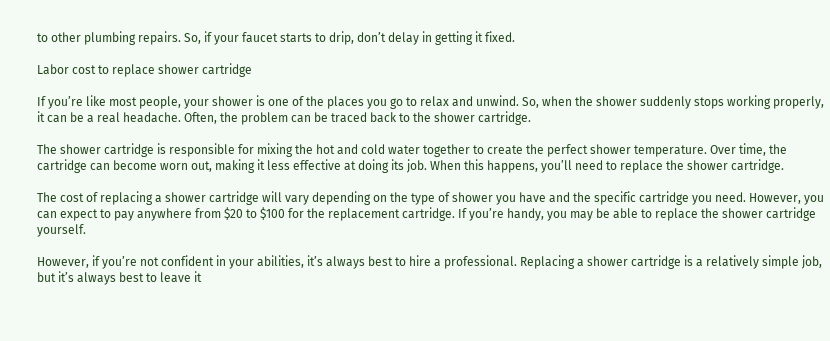to other plumbing repairs. So, if your faucet starts to drip, don’t delay in getting it fixed.

Labor cost to replace shower cartridge

If you’re like most people, your shower is one of the places you go to relax and unwind. So, when the shower suddenly stops working properly, it can be a real headache. Often, the problem can be traced back to the shower cartridge.

The shower cartridge is responsible for mixing the hot and cold water together to create the perfect shower temperature. Over time, the cartridge can become worn out, making it less effective at doing its job. When this happens, you’ll need to replace the shower cartridge.

The cost of replacing a shower cartridge will vary depending on the type of shower you have and the specific cartridge you need. However, you can expect to pay anywhere from $20 to $100 for the replacement cartridge. If you’re handy, you may be able to replace the shower cartridge yourself.

However, if you’re not confident in your abilities, it’s always best to hire a professional. Replacing a shower cartridge is a relatively simple job, but it’s always best to leave it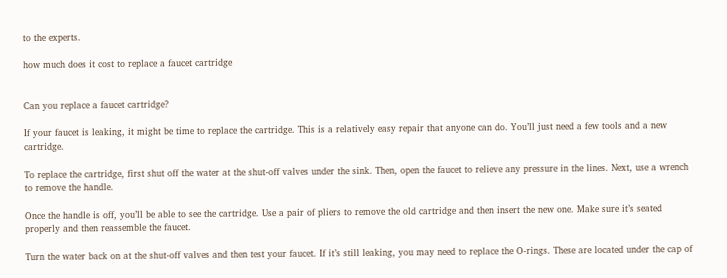to the experts.

how much does it cost to replace a faucet cartridge


Can you replace a faucet cartridge?

If your faucet is leaking, it might be time to replace the cartridge. This is a relatively easy repair that anyone can do. You’ll just need a few tools and a new cartridge.

To replace the cartridge, first shut off the water at the shut-off valves under the sink. Then, open the faucet to relieve any pressure in the lines. Next, use a wrench to remove the handle.

Once the handle is off, you’ll be able to see the cartridge. Use a pair of pliers to remove the old cartridge and then insert the new one. Make sure it’s seated properly and then reassemble the faucet.

Turn the water back on at the shut-off valves and then test your faucet. If it’s still leaking, you may need to replace the O-rings. These are located under the cap of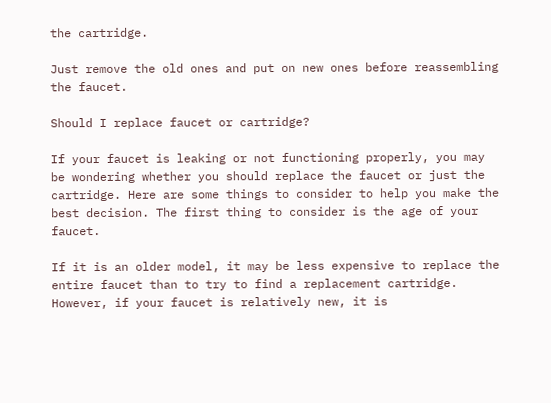the cartridge.

Just remove the old ones and put on new ones before reassembling the faucet.

Should I replace faucet or cartridge?

If your faucet is leaking or not functioning properly, you may be wondering whether you should replace the faucet or just the cartridge. Here are some things to consider to help you make the best decision. The first thing to consider is the age of your faucet.

If it is an older model, it may be less expensive to replace the entire faucet than to try to find a replacement cartridge. However, if your faucet is relatively new, it is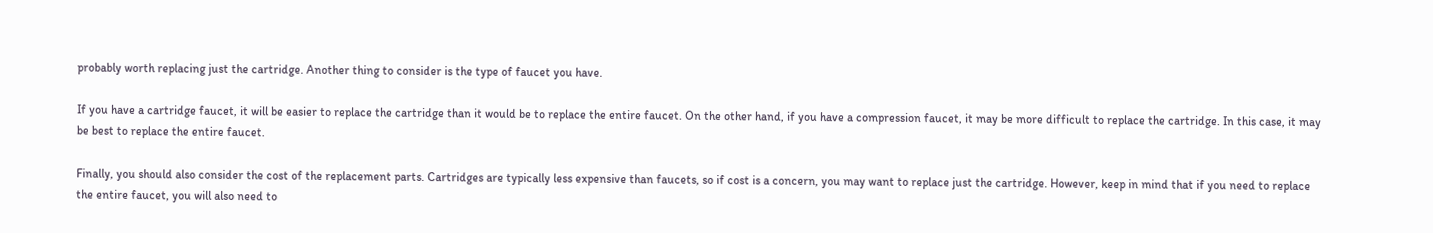probably worth replacing just the cartridge. Another thing to consider is the type of faucet you have.

If you have a cartridge faucet, it will be easier to replace the cartridge than it would be to replace the entire faucet. On the other hand, if you have a compression faucet, it may be more difficult to replace the cartridge. In this case, it may be best to replace the entire faucet.

Finally, you should also consider the cost of the replacement parts. Cartridges are typically less expensive than faucets, so if cost is a concern, you may want to replace just the cartridge. However, keep in mind that if you need to replace the entire faucet, you will also need to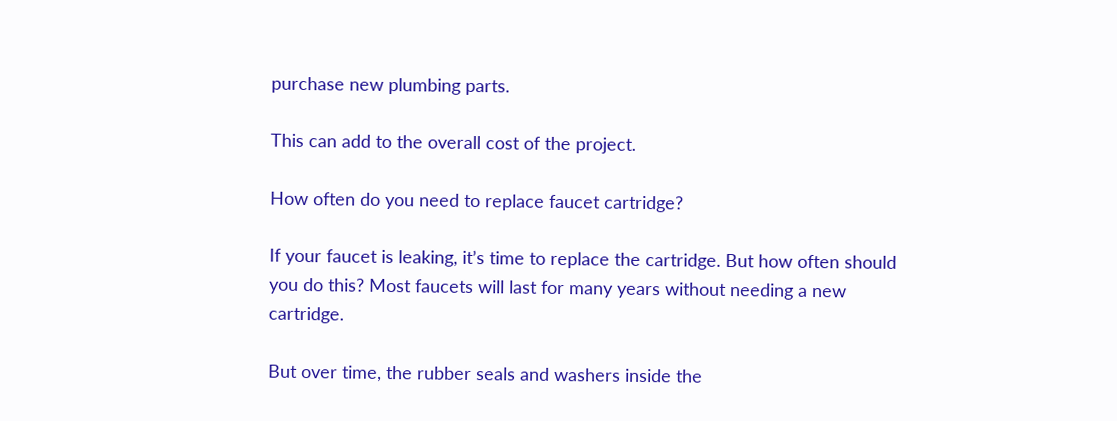purchase new plumbing parts.

This can add to the overall cost of the project.

How often do you need to replace faucet cartridge?

If your faucet is leaking, it’s time to replace the cartridge. But how often should you do this? Most faucets will last for many years without needing a new cartridge.

But over time, the rubber seals and washers inside the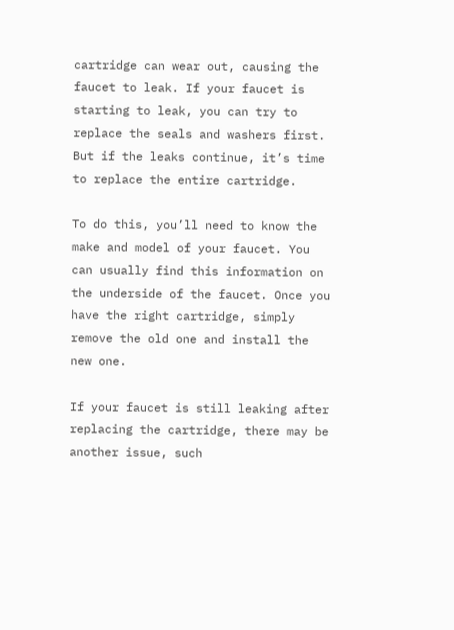cartridge can wear out, causing the faucet to leak. If your faucet is starting to leak, you can try to replace the seals and washers first. But if the leaks continue, it’s time to replace the entire cartridge.

To do this, you’ll need to know the make and model of your faucet. You can usually find this information on the underside of the faucet. Once you have the right cartridge, simply remove the old one and install the new one.

If your faucet is still leaking after replacing the cartridge, there may be another issue, such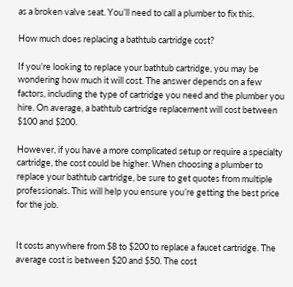as a broken valve seat. You’ll need to call a plumber to fix this.

How much does replacing a bathtub cartridge cost?

If you’re looking to replace your bathtub cartridge, you may be wondering how much it will cost. The answer depends on a few factors, including the type of cartridge you need and the plumber you hire. On average, a bathtub cartridge replacement will cost between $100 and $200.

However, if you have a more complicated setup or require a specialty cartridge, the cost could be higher. When choosing a plumber to replace your bathtub cartridge, be sure to get quotes from multiple professionals. This will help you ensure you’re getting the best price for the job.


It costs anywhere from $8 to $200 to replace a faucet cartridge. The average cost is between $20 and $50. The cost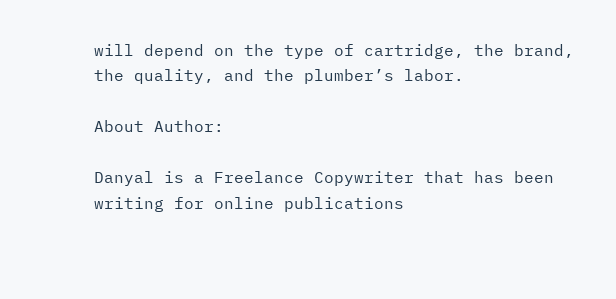will depend on the type of cartridge, the brand, the quality, and the plumber’s labor.

About Author:

Danyal is a Freelance Copywriter that has been writing for online publications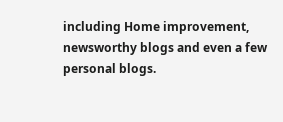including Home improvement, newsworthy blogs and even a few personal blogs.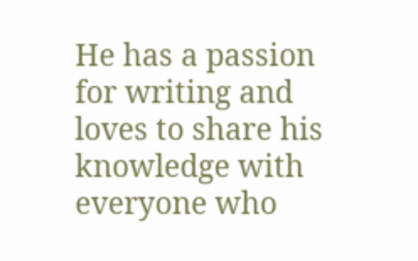He has a passion for writing and loves to share his knowledge with everyone who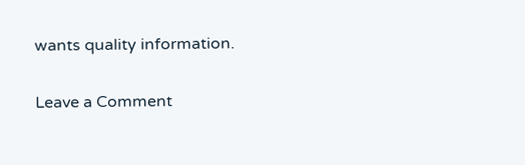wants quality information.

Leave a Comment